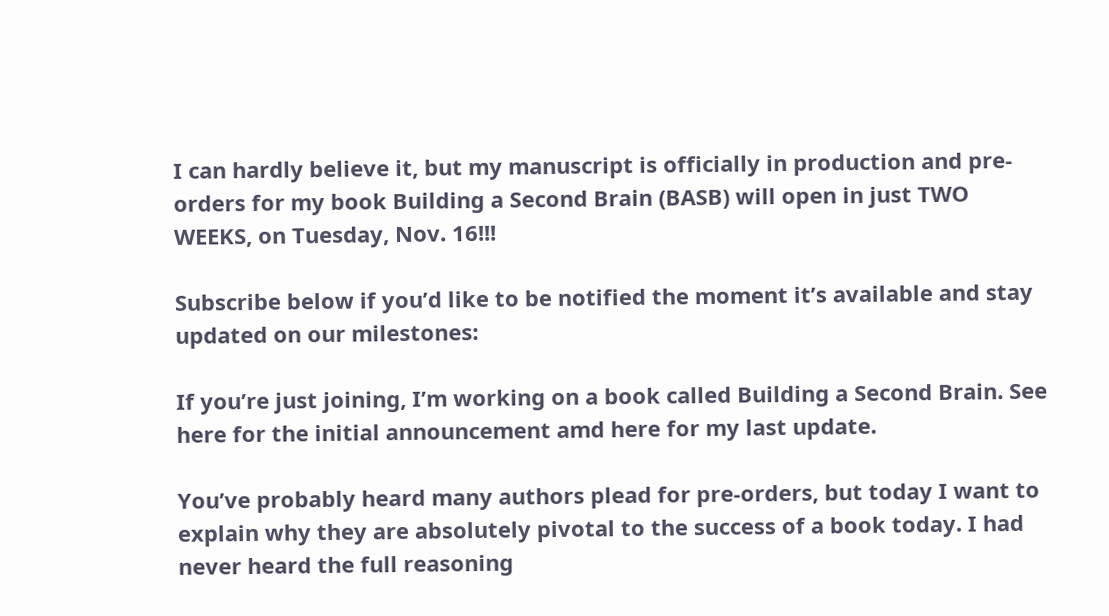I can hardly believe it, but my manuscript is officially in production and pre-orders for my book Building a Second Brain (BASB) will open in just TWO WEEKS, on Tuesday, Nov. 16!!!

Subscribe below if you’d like to be notified the moment it’s available and stay updated on our milestones:

If you’re just joining, I’m working on a book called Building a Second Brain. See here for the initial announcement amd here for my last update.

You’ve probably heard many authors plead for pre-orders, but today I want to explain why they are absolutely pivotal to the success of a book today. I had never heard the full reasoning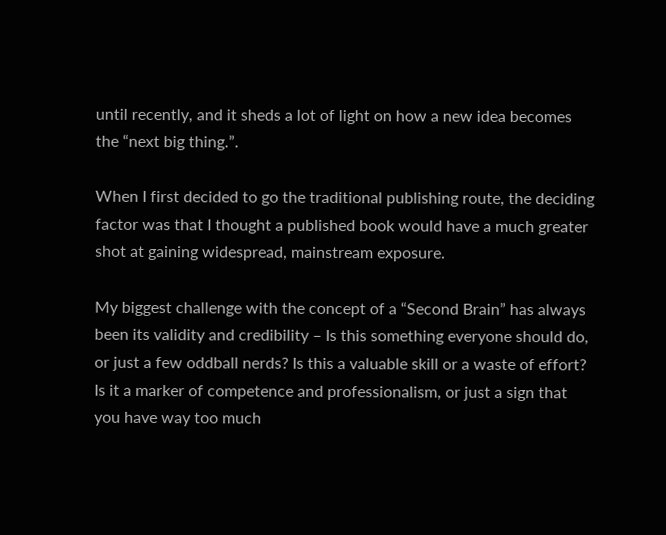until recently, and it sheds a lot of light on how a new idea becomes the “next big thing.”.

When I first decided to go the traditional publishing route, the deciding factor was that I thought a published book would have a much greater shot at gaining widespread, mainstream exposure.

My biggest challenge with the concept of a “Second Brain” has always been its validity and credibility – Is this something everyone should do, or just a few oddball nerds? Is this a valuable skill or a waste of effort? Is it a marker of competence and professionalism, or just a sign that you have way too much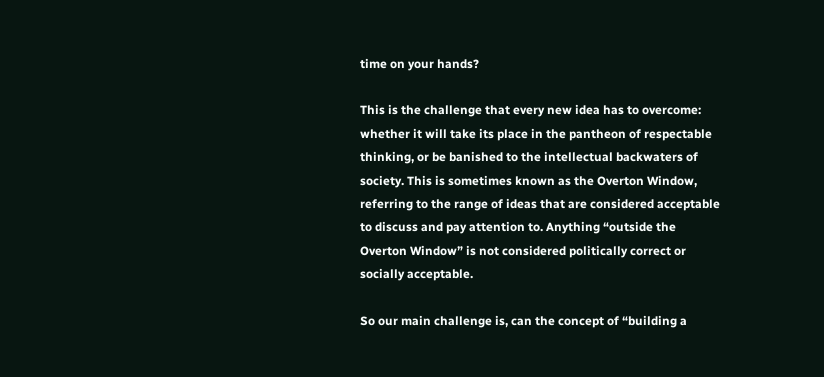time on your hands?

This is the challenge that every new idea has to overcome: whether it will take its place in the pantheon of respectable thinking, or be banished to the intellectual backwaters of society. This is sometimes known as the Overton Window, referring to the range of ideas that are considered acceptable to discuss and pay attention to. Anything “outside the Overton Window” is not considered politically correct or socially acceptable.

So our main challenge is, can the concept of “building a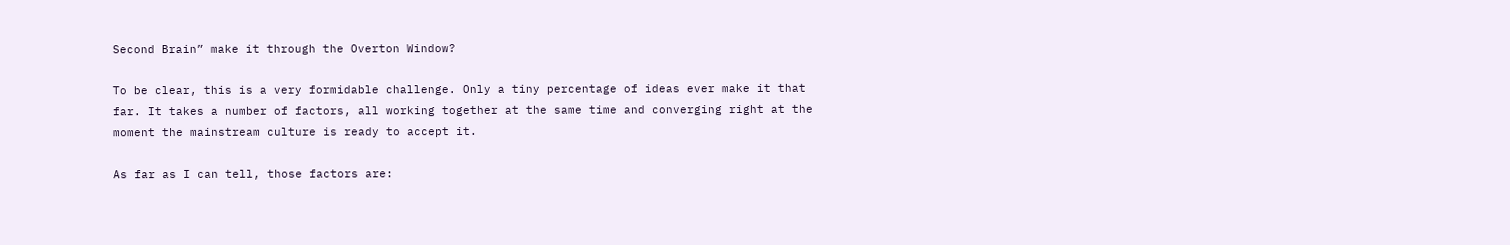Second Brain” make it through the Overton Window?

To be clear, this is a very formidable challenge. Only a tiny percentage of ideas ever make it that far. It takes a number of factors, all working together at the same time and converging right at the moment the mainstream culture is ready to accept it.

As far as I can tell, those factors are: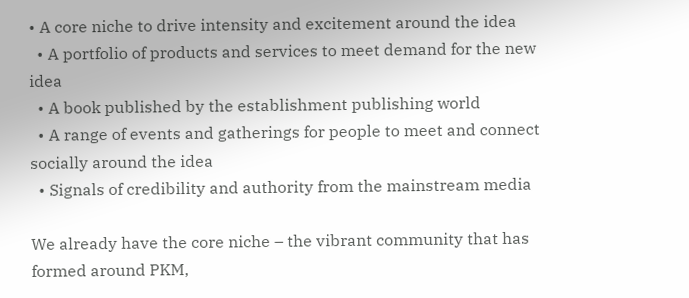• A core niche to drive intensity and excitement around the idea
  • A portfolio of products and services to meet demand for the new idea
  • A book published by the establishment publishing world
  • A range of events and gatherings for people to meet and connect socially around the idea
  • Signals of credibility and authority from the mainstream media

We already have the core niche – the vibrant community that has formed around PKM,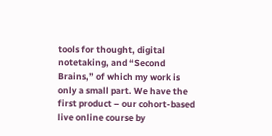tools for thought, digital notetaking, and “Second Brains,” of which my work is only a small part. We have the first product – our cohort-based live online course by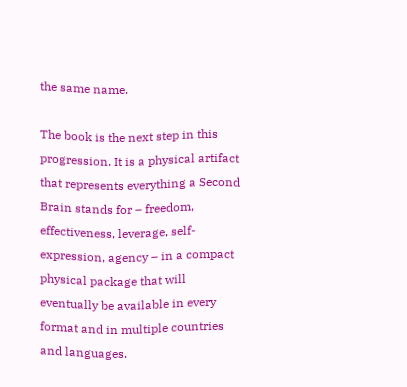the same name.

The book is the next step in this progression. It is a physical artifact that represents everything a Second Brain stands for – freedom, effectiveness, leverage, self-expression, agency – in a compact physical package that will eventually be available in every format and in multiple countries and languages.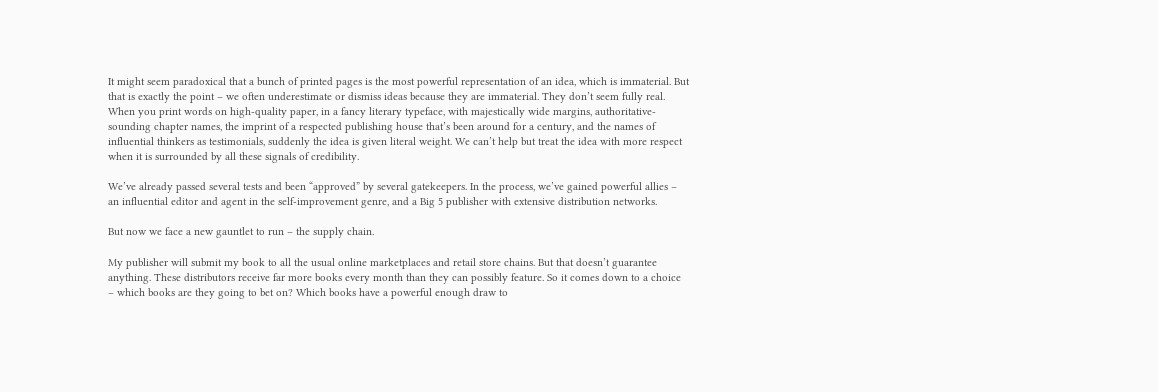It might seem paradoxical that a bunch of printed pages is the most powerful representation of an idea, which is immaterial. But that is exactly the point – we often underestimate or dismiss ideas because they are immaterial. They don’t seem fully real. When you print words on high-quality paper, in a fancy literary typeface, with majestically wide margins, authoritative-sounding chapter names, the imprint of a respected publishing house that’s been around for a century, and the names of influential thinkers as testimonials, suddenly the idea is given literal weight. We can’t help but treat the idea with more respect when it is surrounded by all these signals of credibility.

We’ve already passed several tests and been “approved” by several gatekeepers. In the process, we’ve gained powerful allies – an influential editor and agent in the self-improvement genre, and a Big 5 publisher with extensive distribution networks.

But now we face a new gauntlet to run – the supply chain.

My publisher will submit my book to all the usual online marketplaces and retail store chains. But that doesn’t guarantee anything. These distributors receive far more books every month than they can possibly feature. So it comes down to a choice – which books are they going to bet on? Which books have a powerful enough draw to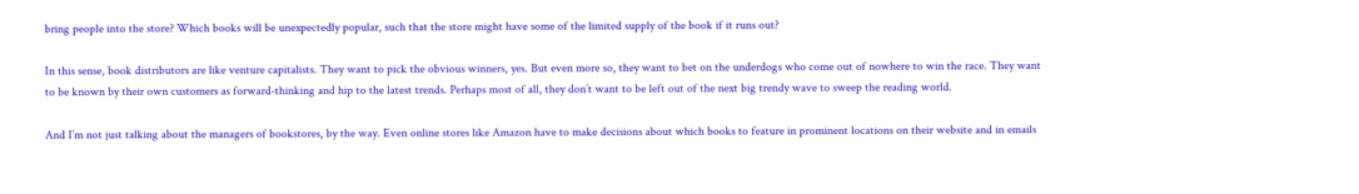bring people into the store? Which books will be unexpectedly popular, such that the store might have some of the limited supply of the book if it runs out?

In this sense, book distributors are like venture capitalists. They want to pick the obvious winners, yes. But even more so, they want to bet on the underdogs who come out of nowhere to win the race. They want to be known by their own customers as forward-thinking and hip to the latest trends. Perhaps most of all, they don’t want to be left out of the next big trendy wave to sweep the reading world.

And I’m not just talking about the managers of bookstores, by the way. Even online stores like Amazon have to make decisions about which books to feature in prominent locations on their website and in emails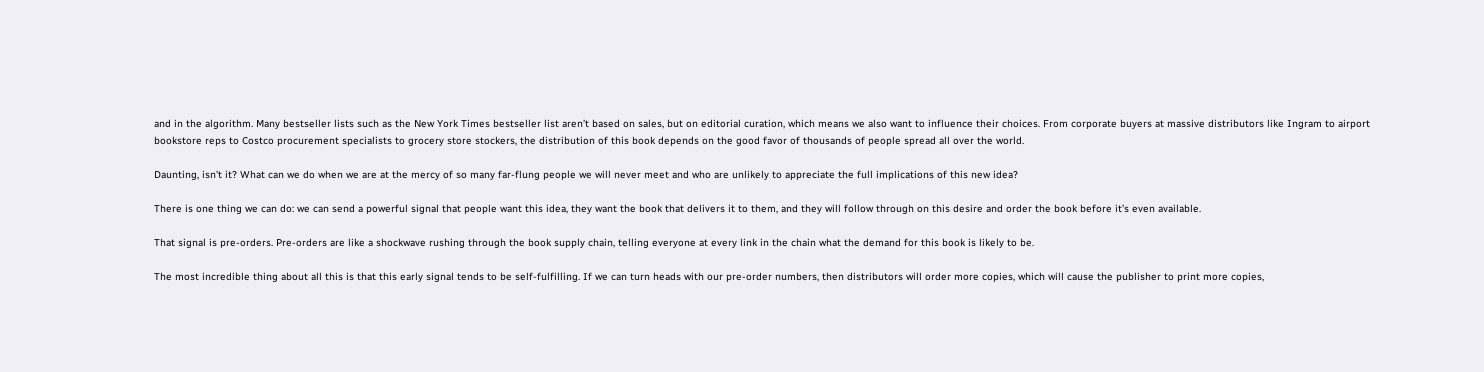and in the algorithm. Many bestseller lists such as the New York Times bestseller list aren’t based on sales, but on editorial curation, which means we also want to influence their choices. From corporate buyers at massive distributors like Ingram to airport bookstore reps to Costco procurement specialists to grocery store stockers, the distribution of this book depends on the good favor of thousands of people spread all over the world.

Daunting, isn’t it? What can we do when we are at the mercy of so many far-flung people we will never meet and who are unlikely to appreciate the full implications of this new idea?

There is one thing we can do: we can send a powerful signal that people want this idea, they want the book that delivers it to them, and they will follow through on this desire and order the book before it’s even available.

That signal is pre-orders. Pre-orders are like a shockwave rushing through the book supply chain, telling everyone at every link in the chain what the demand for this book is likely to be.

The most incredible thing about all this is that this early signal tends to be self-fulfilling. If we can turn heads with our pre-order numbers, then distributors will order more copies, which will cause the publisher to print more copies,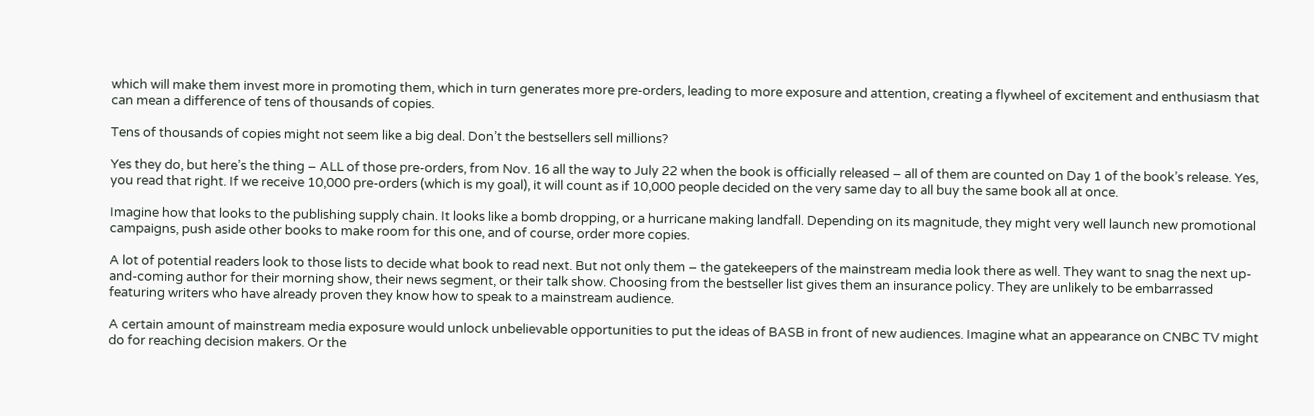which will make them invest more in promoting them, which in turn generates more pre-orders, leading to more exposure and attention, creating a flywheel of excitement and enthusiasm that can mean a difference of tens of thousands of copies.

Tens of thousands of copies might not seem like a big deal. Don’t the bestsellers sell millions?

Yes they do, but here’s the thing – ALL of those pre-orders, from Nov. 16 all the way to July 22 when the book is officially released – all of them are counted on Day 1 of the book’s release. Yes, you read that right. If we receive 10,000 pre-orders (which is my goal), it will count as if 10,000 people decided on the very same day to all buy the same book all at once.

Imagine how that looks to the publishing supply chain. It looks like a bomb dropping, or a hurricane making landfall. Depending on its magnitude, they might very well launch new promotional campaigns, push aside other books to make room for this one, and of course, order more copies.

A lot of potential readers look to those lists to decide what book to read next. But not only them – the gatekeepers of the mainstream media look there as well. They want to snag the next up-and-coming author for their morning show, their news segment, or their talk show. Choosing from the bestseller list gives them an insurance policy. They are unlikely to be embarrassed featuring writers who have already proven they know how to speak to a mainstream audience.

A certain amount of mainstream media exposure would unlock unbelievable opportunities to put the ideas of BASB in front of new audiences. Imagine what an appearance on CNBC TV might do for reaching decision makers. Or the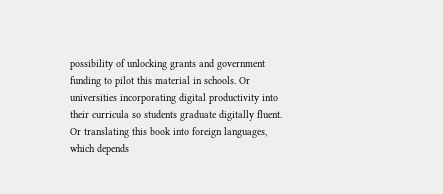possibility of unlocking grants and government funding to pilot this material in schools. Or universities incorporating digital productivity into their curricula so students graduate digitally fluent. Or translating this book into foreign languages, which depends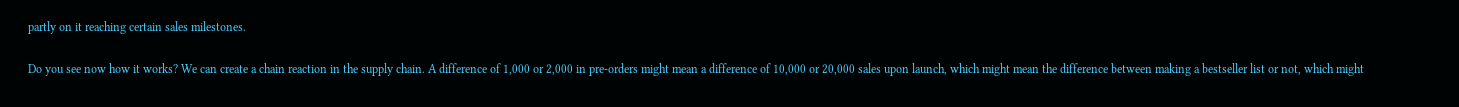partly on it reaching certain sales milestones.

Do you see now how it works? We can create a chain reaction in the supply chain. A difference of 1,000 or 2,000 in pre-orders might mean a difference of 10,000 or 20,000 sales upon launch, which might mean the difference between making a bestseller list or not, which might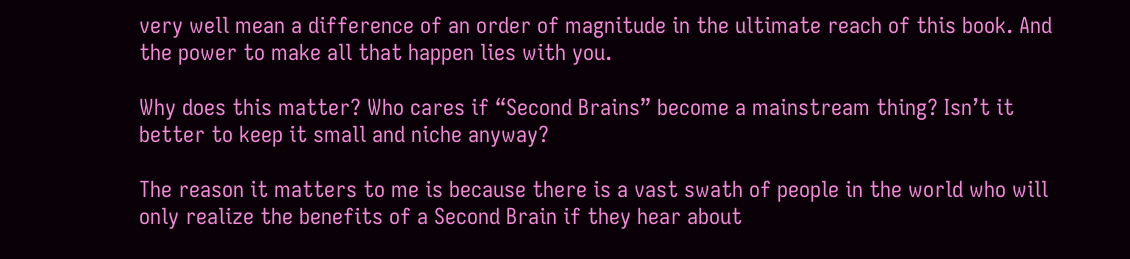very well mean a difference of an order of magnitude in the ultimate reach of this book. And the power to make all that happen lies with you.

Why does this matter? Who cares if “Second Brains” become a mainstream thing? Isn’t it better to keep it small and niche anyway?

The reason it matters to me is because there is a vast swath of people in the world who will only realize the benefits of a Second Brain if they hear about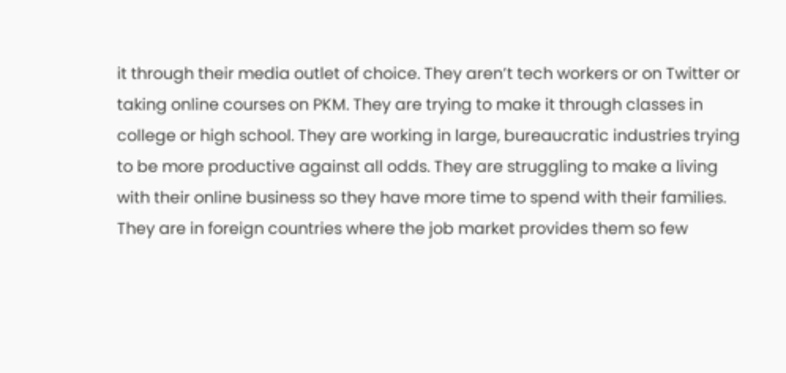it through their media outlet of choice. They aren’t tech workers or on Twitter or taking online courses on PKM. They are trying to make it through classes in college or high school. They are working in large, bureaucratic industries trying to be more productive against all odds. They are struggling to make a living with their online business so they have more time to spend with their families. They are in foreign countries where the job market provides them so few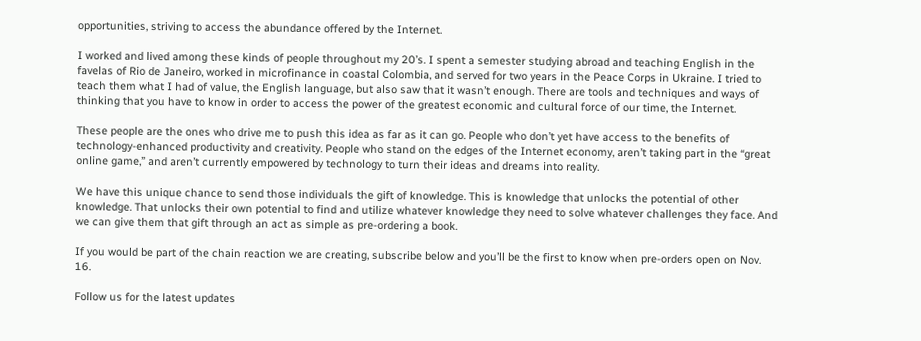opportunities, striving to access the abundance offered by the Internet.

I worked and lived among these kinds of people throughout my 20’s. I spent a semester studying abroad and teaching English in the favelas of Rio de Janeiro, worked in microfinance in coastal Colombia, and served for two years in the Peace Corps in Ukraine. I tried to teach them what I had of value, the English language, but also saw that it wasn’t enough. There are tools and techniques and ways of thinking that you have to know in order to access the power of the greatest economic and cultural force of our time, the Internet.

These people are the ones who drive me to push this idea as far as it can go. People who don’t yet have access to the benefits of technology-enhanced productivity and creativity. People who stand on the edges of the Internet economy, aren’t taking part in the “great online game,” and aren’t currently empowered by technology to turn their ideas and dreams into reality.

We have this unique chance to send those individuals the gift of knowledge. This is knowledge that unlocks the potential of other knowledge. That unlocks their own potential to find and utilize whatever knowledge they need to solve whatever challenges they face. And we can give them that gift through an act as simple as pre-ordering a book.

If you would be part of the chain reaction we are creating, subscribe below and you’ll be the first to know when pre-orders open on Nov. 16.

Follow us for the latest updates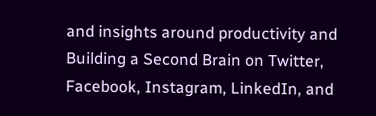and insights around productivity and Building a Second Brain on Twitter, Facebook, Instagram, LinkedIn, and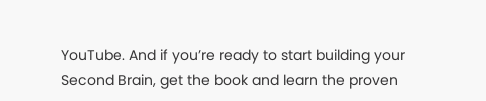YouTube. And if you’re ready to start building your Second Brain, get the book and learn the proven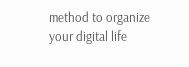method to organize your digital life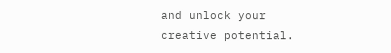and unlock your creative potential.